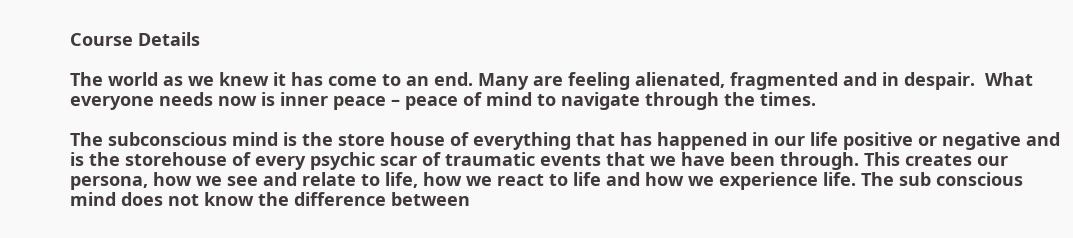Course Details

The world as we knew it has come to an end. Many are feeling alienated, fragmented and in despair.  What everyone needs now is inner peace – peace of mind to navigate through the times.

The subconscious mind is the store house of everything that has happened in our life positive or negative and is the storehouse of every psychic scar of traumatic events that we have been through. This creates our persona, how we see and relate to life, how we react to life and how we experience life. The sub conscious mind does not know the difference between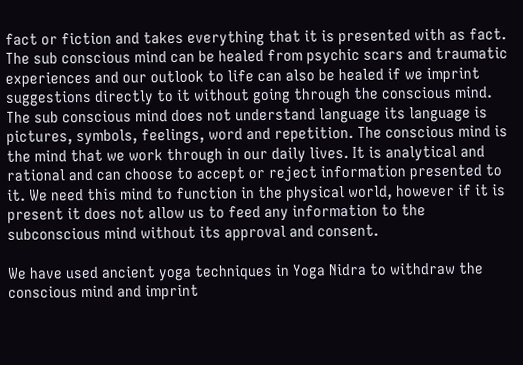fact or fiction and takes everything that it is presented with as fact. The sub conscious mind can be healed from psychic scars and traumatic experiences and our outlook to life can also be healed if we imprint suggestions directly to it without going through the conscious mind. The sub conscious mind does not understand language its language is pictures, symbols, feelings, word and repetition. The conscious mind is the mind that we work through in our daily lives. It is analytical and rational and can choose to accept or reject information presented to it. We need this mind to function in the physical world, however if it is present it does not allow us to feed any information to the subconscious mind without its approval and consent.

We have used ancient yoga techniques in Yoga Nidra to withdraw the conscious mind and imprint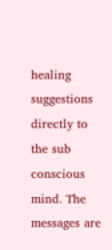healing suggestions directly to the sub conscious mind. The messages are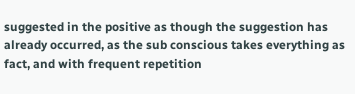suggested in the positive as though the suggestion has already occurred, as the sub conscious takes everything as fact, and with frequent repetition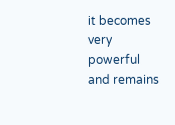it becomes very powerful and remains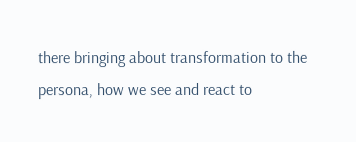there bringing about transformation to the persona, how we see and react to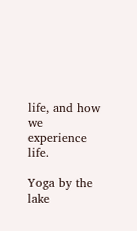life, and how we experience life.

Yoga by the lake